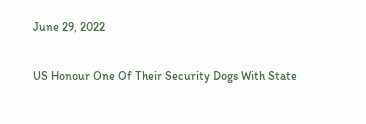June 29, 2022

US Honour One Of Their Security Dogs With State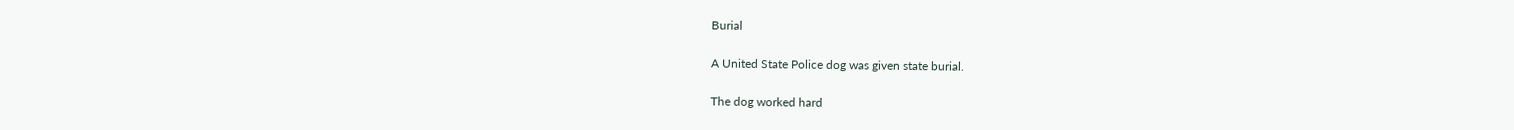Burial

A United State Police dog was given state burial.

The dog worked hard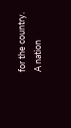for the country.
A nation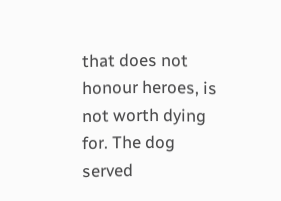that does not honour heroes, is not worth dying for. The dog served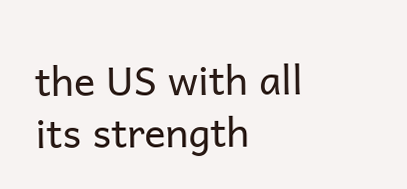the US with all its strength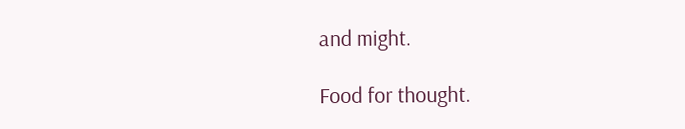and might.

Food for thought.